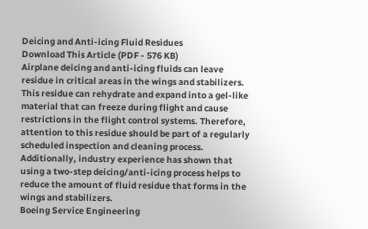Deicing and Anti-icing Fluid Residues
Download This Article (PDF - 576 KB)
Airplane deicing and anti-icing fluids can leave residue in critical areas in the wings and stabilizers. This residue can rehydrate and expand into a gel-like material that can freeze during flight and cause restrictions in the flight control systems. Therefore, attention to this residue should be part of a regularly scheduled inspection and cleaning process. Additionally, industry experience has shown that using a two-step deicing/anti-icing process helps to reduce the amount of fluid residue that forms in the wings and stabilizers.
Boeing Service Engineering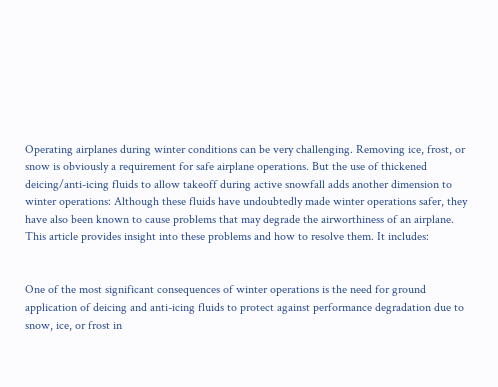Operating airplanes during winter conditions can be very challenging. Removing ice, frost, or snow is obviously a requirement for safe airplane operations. But the use of thickened deicing/anti-icing fluids to allow takeoff during active snowfall adds another dimension to winter operations: Although these fluids have undoubtedly made winter operations safer, they have also been known to cause problems that may degrade the airworthiness of an airplane. This article provides insight into these problems and how to resolve them. It includes:


One of the most significant consequences of winter operations is the need for ground application of deicing and anti-icing fluids to protect against performance degradation due to snow, ice, or frost in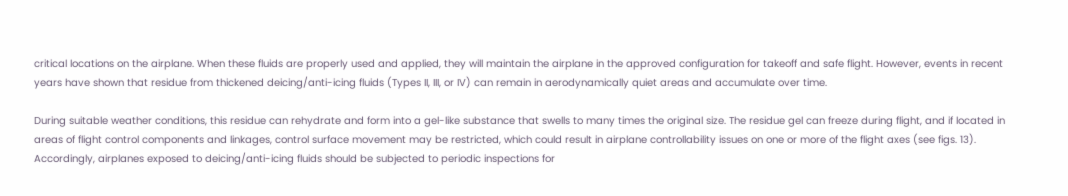critical locations on the airplane. When these fluids are properly used and applied, they will maintain the airplane in the approved configuration for takeoff and safe flight. However, events in recent years have shown that residue from thickened deicing/anti-icing fluids (Types II, III, or IV) can remain in aerodynamically quiet areas and accumulate over time.

During suitable weather conditions, this residue can rehydrate and form into a gel-like substance that swells to many times the original size. The residue gel can freeze during flight, and if located in areas of flight control components and linkages, control surface movement may be restricted, which could result in airplane controllability issues on one or more of the flight axes (see figs. 13). Accordingly, airplanes exposed to deicing/anti-icing fluids should be subjected to periodic inspections for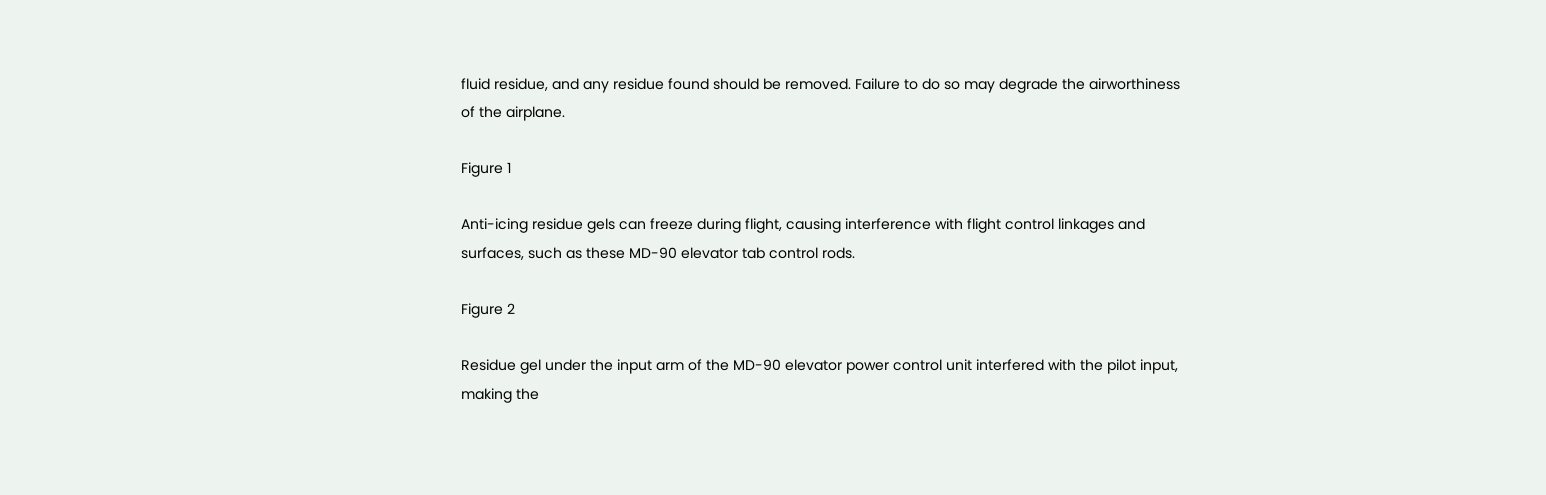fluid residue, and any residue found should be removed. Failure to do so may degrade the airworthiness of the airplane.

Figure 1

Anti-icing residue gels can freeze during flight, causing interference with flight control linkages and surfaces, such as these MD-90 elevator tab control rods.

Figure 2

Residue gel under the input arm of the MD-90 elevator power control unit interfered with the pilot input, making the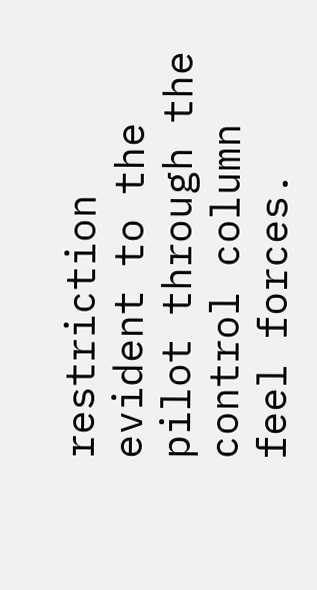restriction evident to the pilot through the control column feel forces.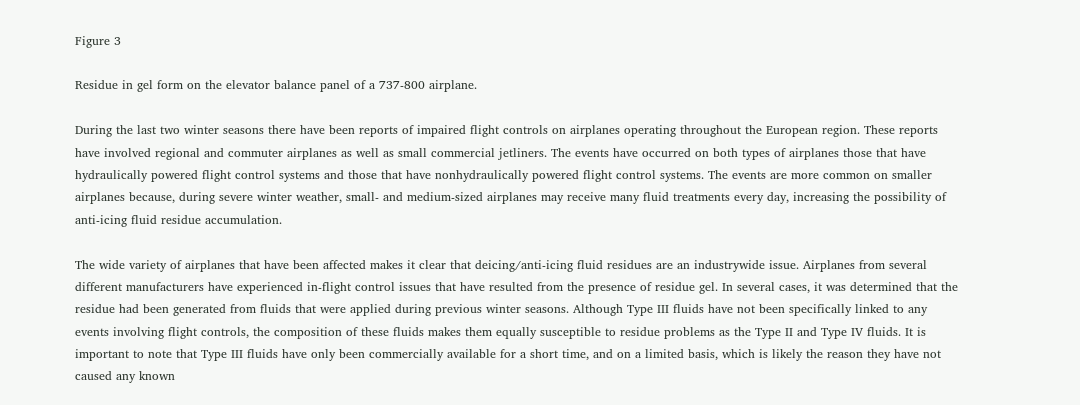Figure 3

Residue in gel form on the elevator balance panel of a 737-800 airplane.

During the last two winter seasons there have been reports of impaired flight controls on airplanes operating throughout the European region. These reports have involved regional and commuter airplanes as well as small commercial jetliners. The events have occurred on both types of airplanes those that have hydraulically powered flight control systems and those that have nonhydraulically powered flight control systems. The events are more common on smaller airplanes because, during severe winter weather, small- and medium-sized airplanes may receive many fluid treatments every day, increasing the possibility of anti-icing fluid residue accumulation.

The wide variety of airplanes that have been affected makes it clear that deicing/anti-icing fluid residues are an industrywide issue. Airplanes from several different manufacturers have experienced in-flight control issues that have resulted from the presence of residue gel. In several cases, it was determined that the residue had been generated from fluids that were applied during previous winter seasons. Although Type III fluids have not been specifically linked to any events involving flight controls, the composition of these fluids makes them equally susceptible to residue problems as the Type II and Type IV fluids. It is important to note that Type III fluids have only been commercially available for a short time, and on a limited basis, which is likely the reason they have not caused any known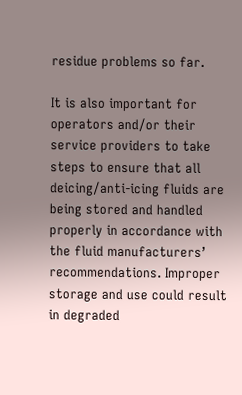residue problems so far.

It is also important for operators and/or their service providers to take steps to ensure that all deicing/anti-icing fluids are being stored and handled properly in accordance with the fluid manufacturers’ recommendations. Improper storage and use could result in degraded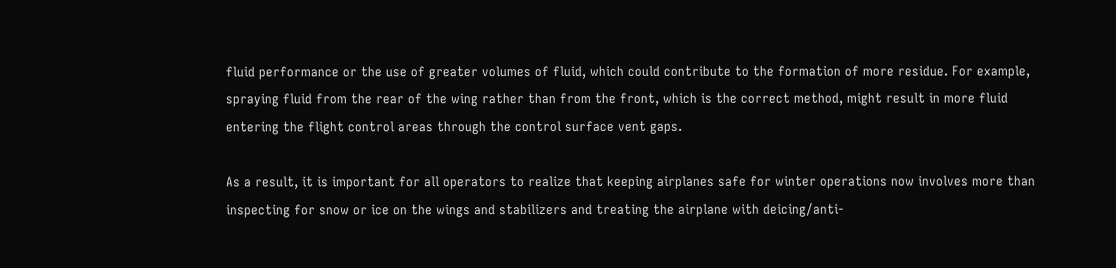fluid performance or the use of greater volumes of fluid, which could contribute to the formation of more residue. For example, spraying fluid from the rear of the wing rather than from the front, which is the correct method, might result in more fluid entering the flight control areas through the control surface vent gaps.

As a result, it is important for all operators to realize that keeping airplanes safe for winter operations now involves more than inspecting for snow or ice on the wings and stabilizers and treating the airplane with deicing/anti-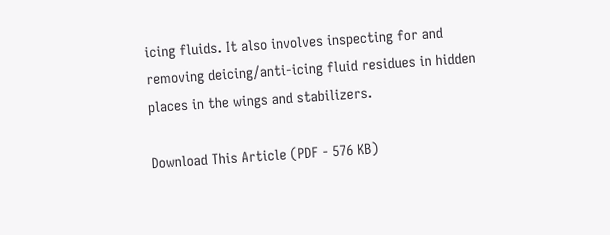icing fluids. It also involves inspecting for and removing deicing/anti-icing fluid residues in hidden places in the wings and stabilizers.

Download This Article (PDF - 576 KB)